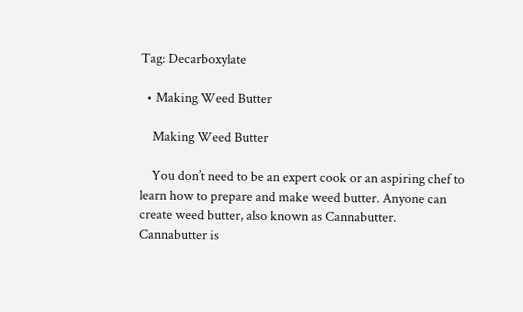Tag: Decarboxylate

  • Making Weed Butter

    Making Weed Butter

    You don’t need to be an expert cook or an aspiring chef to learn how to prepare and make weed butter. Anyone can create weed butter, also known as Cannabutter. Cannabutter is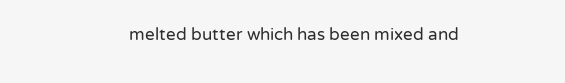melted butter which has been mixed and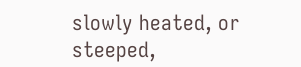slowly heated, or steeped,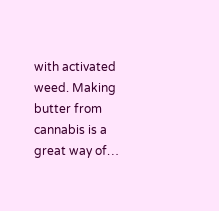with activated weed. Making butter from cannabis is a great way of…